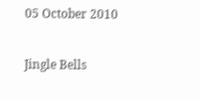05 October 2010

Jingle Bells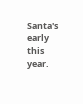Santa's early this year.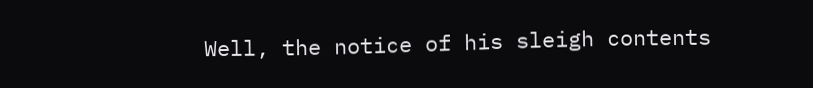Well, the notice of his sleigh contents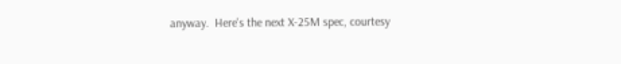anyway.  Here's the next X-25M spec, courtesy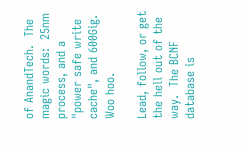of AnandTech.  The magic words:  25nm process, and a "power safe write cache", and 600Gig.  Woo hoo.

Lead, follow, or get the hell out of the way.  The BCNF database is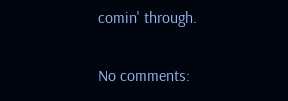comin' through.

No comments: